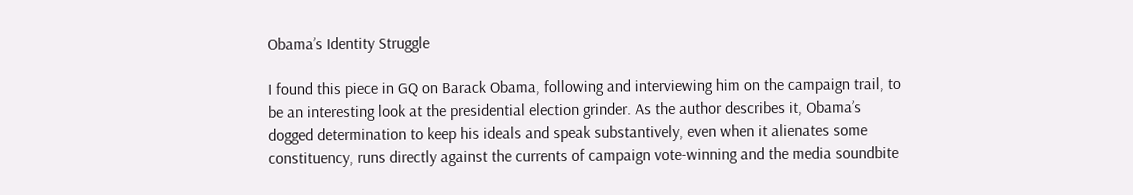Obama’s Identity Struggle

I found this piece in GQ on Barack Obama, following and interviewing him on the campaign trail, to be an interesting look at the presidential election grinder. As the author describes it, Obama’s dogged determination to keep his ideals and speak substantively, even when it alienates some constituency, runs directly against the currents of campaign vote-winning and the media soundbite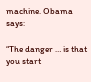machine. Obama says:

“The danger … is that you start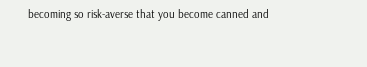becoming so risk-averse that you become canned and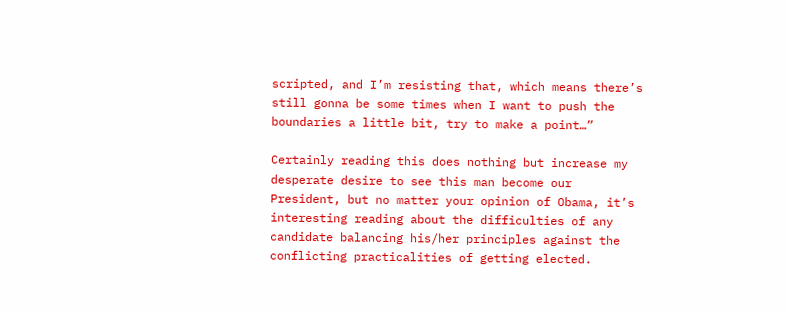scripted, and I’m resisting that, which means there’s still gonna be some times when I want to push the boundaries a little bit, try to make a point…”

Certainly reading this does nothing but increase my desperate desire to see this man become our President, but no matter your opinion of Obama, it’s interesting reading about the difficulties of any candidate balancing his/her principles against the conflicting practicalities of getting elected.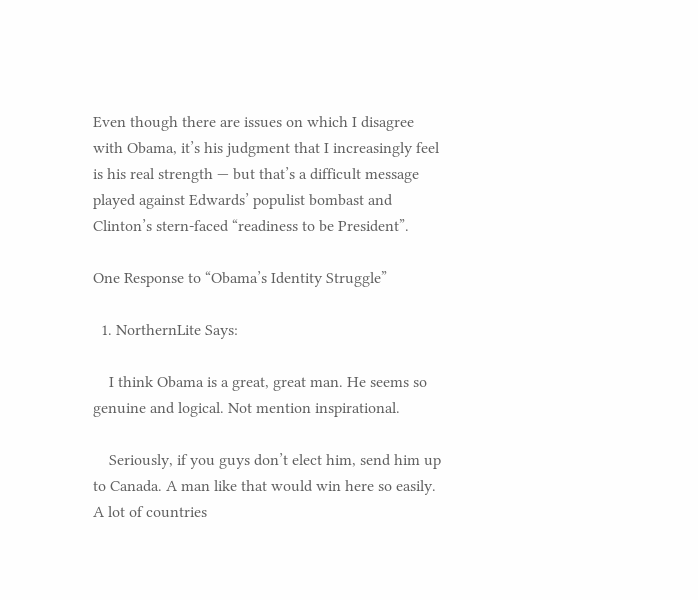Even though there are issues on which I disagree with Obama, it’s his judgment that I increasingly feel is his real strength — but that’s a difficult message played against Edwards’ populist bombast and Clinton’s stern-faced “readiness to be President”.

One Response to “Obama’s Identity Struggle”

  1. NorthernLite Says:

    I think Obama is a great, great man. He seems so genuine and logical. Not mention inspirational.

    Seriously, if you guys don’t elect him, send him up to Canada. A man like that would win here so easily. A lot of countries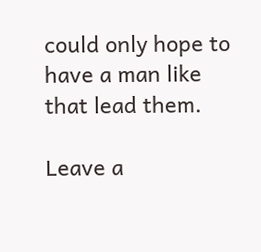could only hope to have a man like that lead them.

Leave a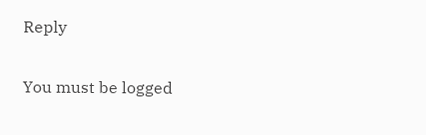Reply

You must be logged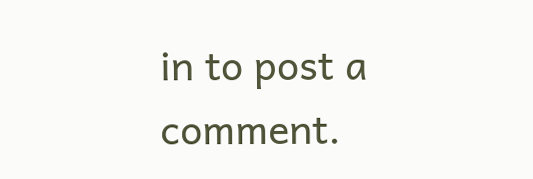in to post a comment.